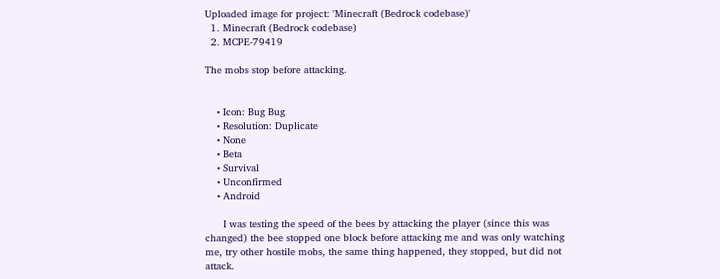Uploaded image for project: 'Minecraft (Bedrock codebase)'
  1. Minecraft (Bedrock codebase)
  2. MCPE-79419

The mobs stop before attacking.


    • Icon: Bug Bug
    • Resolution: Duplicate
    • None
    • Beta
    • Survival
    • Unconfirmed
    • Android

      I was testing the speed of the bees by attacking the player (since this was changed) the bee stopped one block before attacking me and was only watching me, try other hostile mobs, the same thing happened, they stopped, but did not attack.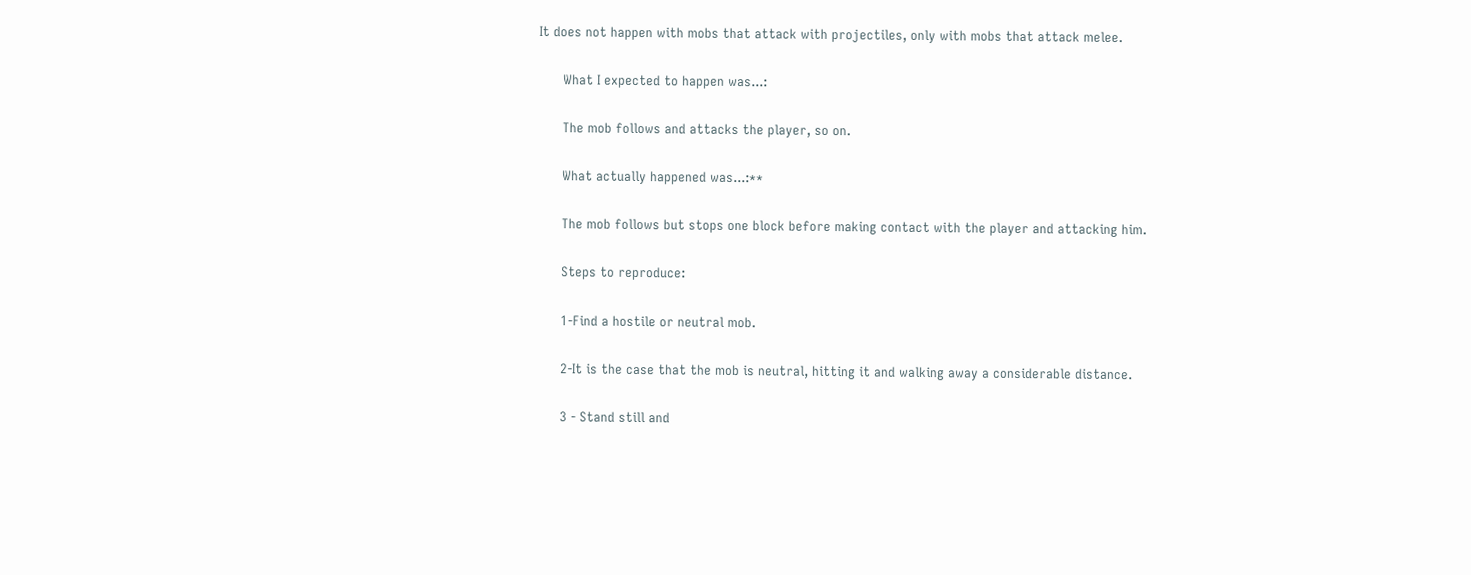It does not happen with mobs that attack with projectiles, only with mobs that attack melee.

      What I expected to happen was...:

      The mob follows and attacks the player, so on.

      What actually happened was...:**

      The mob follows but stops one block before making contact with the player and attacking him.

      Steps to reproduce:

      1-Find a hostile or neutral mob.

      2-It is the case that the mob is neutral, hitting it and walking away a considerable distance.

      3 - Stand still and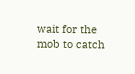wait for the mob to catch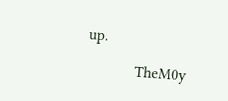up.

            TheM0y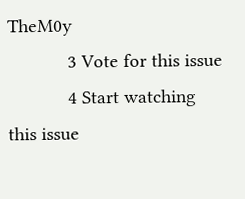TheM0y
            3 Vote for this issue
            4 Start watching this issue